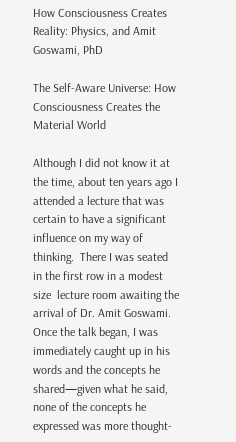How Consciousness Creates Reality: Physics, and Amit Goswami, PhD

The Self-Aware Universe: How Consciousness Creates the Material World

Although I did not know it at the time, about ten years ago I attended a lecture that was certain to have a significant influence on my way of thinking.  There I was seated in the first row in a modest size  lecture room awaiting the arrival of Dr. Amit Goswami.   Once the talk began, I was immediately caught up in his words and the concepts he shared—given what he said, none of the concepts he expressed was more thought-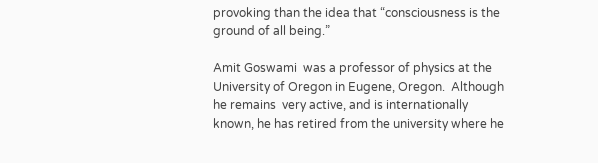provoking than the idea that “consciousness is the ground of all being.”

Amit Goswami  was a professor of physics at the University of Oregon in Eugene, Oregon.  Although he remains  very active, and is internationally known, he has retired from the university where he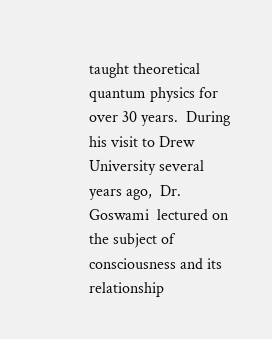taught theoretical quantum physics for over 30 years.  During his visit to Drew University several years ago,  Dr. Goswami  lectured on the subject of consciousness and its relationship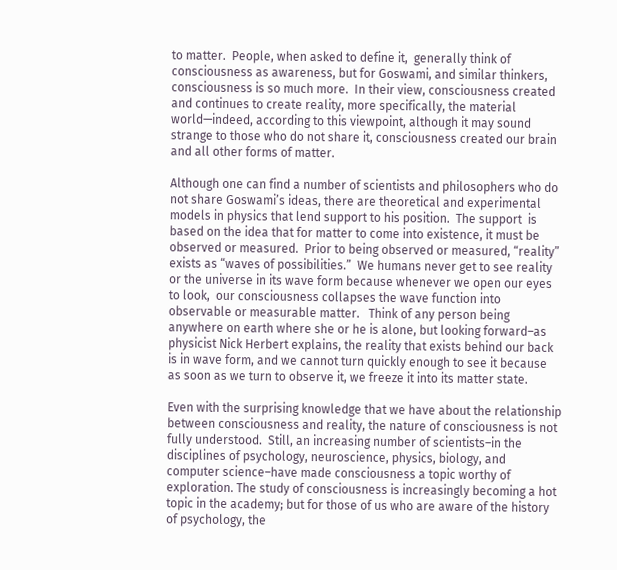to matter.  People, when asked to define it,  generally think of consciousness as awareness, but for Goswami, and similar thinkers, consciousness is so much more.  In their view, consciousness created and continues to create reality, more specifically, the material world—indeed, according to this viewpoint, although it may sound strange to those who do not share it, consciousness created our brain and all other forms of matter.

Although one can find a number of scientists and philosophers who do not share Goswami’s ideas, there are theoretical and experimental  models in physics that lend support to his position.  The support  is based on the idea that for matter to come into existence, it must be observed or measured.  Prior to being observed or measured, “reality” exists as “waves of possibilities.”  We humans never get to see reality or the universe in its wave form because whenever we open our eyes to look,  our consciousness collapses the wave function into observable or measurable matter.   Think of any person being anywhere on earth where she or he is alone, but looking forward–as physicist Nick Herbert explains, the reality that exists behind our back is in wave form, and we cannot turn quickly enough to see it because as soon as we turn to observe it, we freeze it into its matter state.

Even with the surprising knowledge that we have about the relationship between consciousness and reality, the nature of consciousness is not fully understood.  Still, an increasing number of scientists–in the disciplines of psychology, neuroscience, physics, biology, and computer science–have made consciousness a topic worthy of exploration. The study of consciousness is increasingly becoming a hot topic in the academy; but for those of us who are aware of the history of psychology, the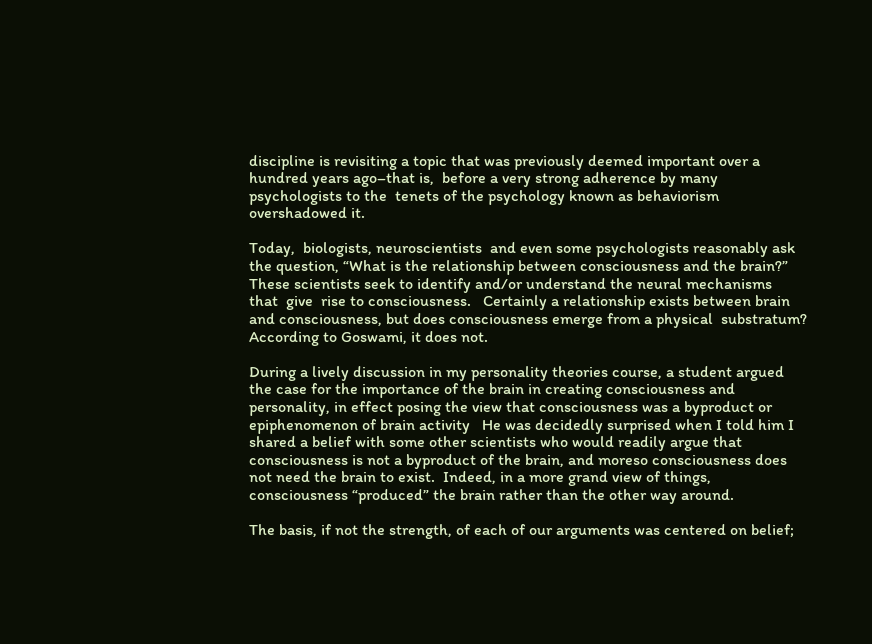discipline is revisiting a topic that was previously deemed important over a hundred years ago–that is,  before a very strong adherence by many psychologists to the  tenets of the psychology known as behaviorism overshadowed it.

Today,  biologists, neuroscientists  and even some psychologists reasonably ask the question, “What is the relationship between consciousness and the brain?”  These scientists seek to identify and/or understand the neural mechanisms  that  give  rise to consciousness.   Certainly a relationship exists between brain and consciousness, but does consciousness emerge from a physical  substratum? According to Goswami, it does not.

During a lively discussion in my personality theories course, a student argued the case for the importance of the brain in creating consciousness and personality, in effect posing the view that consciousness was a byproduct or epiphenomenon of brain activity   He was decidedly surprised when I told him I shared a belief with some other scientists who would readily argue that consciousness is not a byproduct of the brain, and moreso consciousness does not need the brain to exist.  Indeed, in a more grand view of things, consciousness “produced” the brain rather than the other way around.

The basis, if not the strength, of each of our arguments was centered on belief;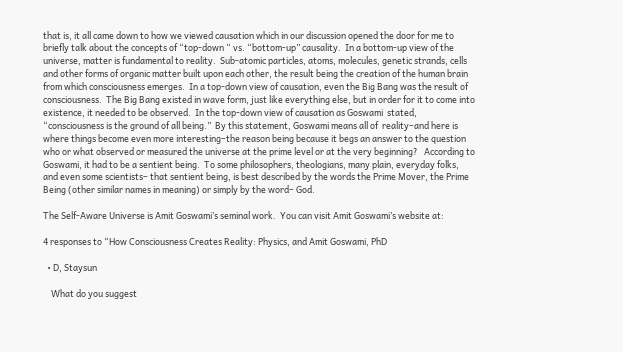that is, it all came down to how we viewed causation which in our discussion opened the door for me to briefly talk about the concepts of “top-down “ vs. “bottom-up” causality.  In a bottom-up view of the universe, matter is fundamental to reality.  Sub-atomic particles, atoms, molecules, genetic strands, cells and other forms of organic matter built upon each other, the result being the creation of the human brain from which consciousness emerges.  In a top-down view of causation, even the Big Bang was the result of consciousness.  The Big Bang existed in wave form, just like everything else, but in order for it to come into existence, it needed to be observed.  In the top-down view of causation as Goswami  stated, “consciousness is the ground of all being.”  By this statement, Goswami means all of  reality–and here is where things become even more interesting–the reason being because it begs an answer to the question who or what observed or measured the universe at the prime level or at the very beginning?   According to Goswami, it had to be a sentient being.  To some philosophers, theologians, many plain, everyday folks, and even some scientists– that sentient being, is best described by the words the Prime Mover, the Prime Being (other similar names in meaning) or simply by the word– God.

The Self-Aware Universe is Amit Goswami’s seminal work.  You can visit Amit Goswami’s website at:

4 responses to “How Consciousness Creates Reality: Physics, and Amit Goswami, PhD

  • D, Staysun

    What do you suggest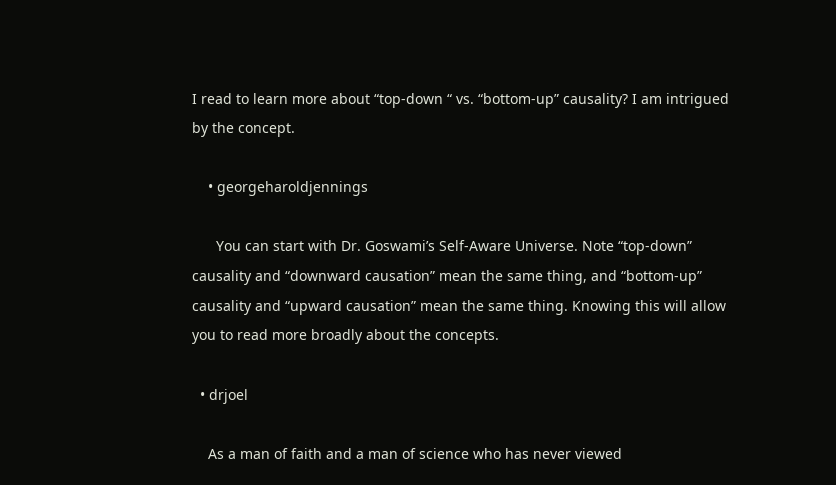I read to learn more about “top-down “ vs. “bottom-up” causality? I am intrigued by the concept.

    • georgeharoldjennings

      You can start with Dr. Goswami’s Self-Aware Universe. Note “top-down” causality and “downward causation” mean the same thing, and “bottom-up” causality and “upward causation” mean the same thing. Knowing this will allow you to read more broadly about the concepts.

  • drjoel

    As a man of faith and a man of science who has never viewed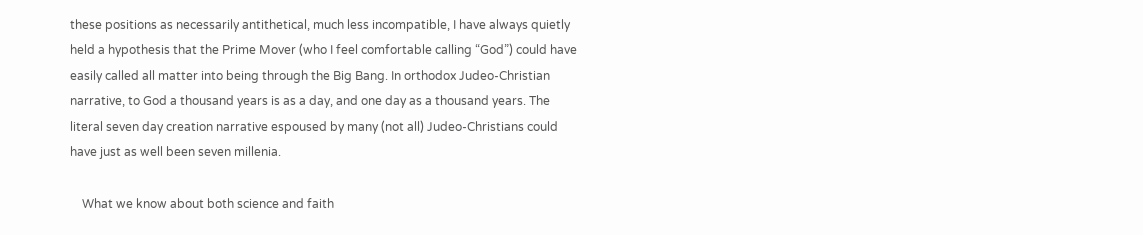these positions as necessarily antithetical, much less incompatible, I have always quietly held a hypothesis that the Prime Mover (who I feel comfortable calling “God”) could have easily called all matter into being through the Big Bang. In orthodox Judeo-Christian narrative, to God a thousand years is as a day, and one day as a thousand years. The literal seven day creation narrative espoused by many (not all) Judeo-Christians could have just as well been seven millenia.

    What we know about both science and faith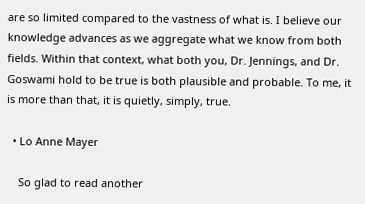are so limited compared to the vastness of what is. I believe our knowledge advances as we aggregate what we know from both fields. Within that context, what both you, Dr. Jennings, and Dr. Goswami hold to be true is both plausible and probable. To me, it is more than that, it is quietly, simply, true.

  • Lo Anne Mayer

    So glad to read another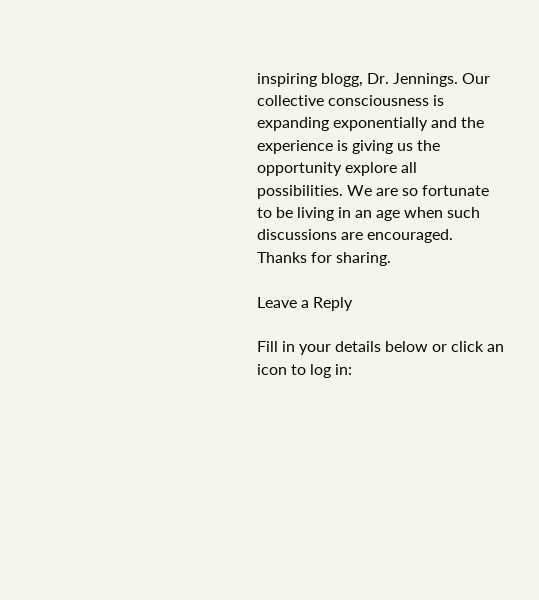inspiring blogg, Dr. Jennings. Our collective consciousness is expanding exponentially and the experience is giving us the opportunity explore all possibilities. We are so fortunate to be living in an age when such discussions are encouraged. Thanks for sharing.

Leave a Reply

Fill in your details below or click an icon to log in: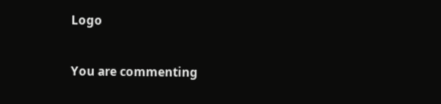Logo

You are commenting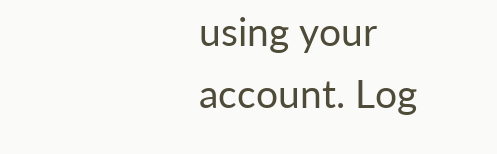using your account. Log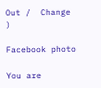Out /  Change )

Facebook photo

You are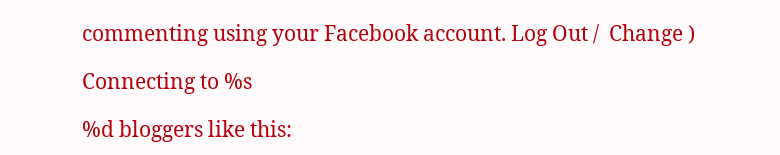commenting using your Facebook account. Log Out /  Change )

Connecting to %s

%d bloggers like this: